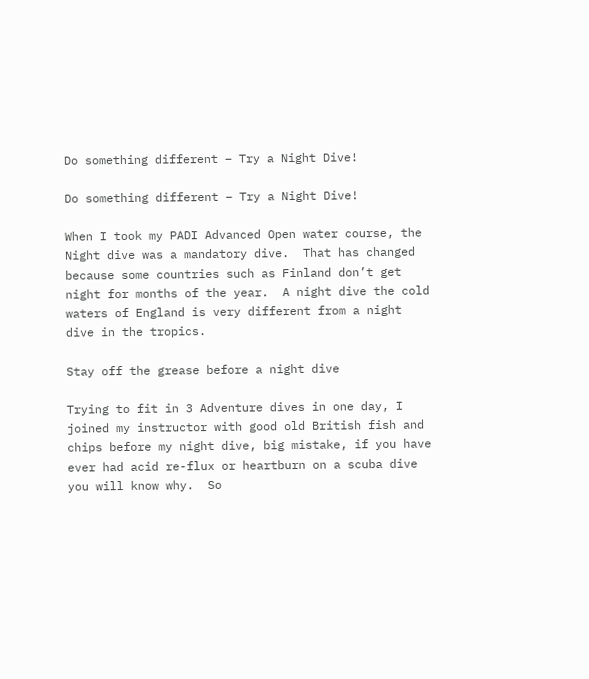Do something different – Try a Night Dive!

Do something different – Try a Night Dive!

When I took my PADI Advanced Open water course, the Night dive was a mandatory dive.  That has changed because some countries such as Finland don’t get night for months of the year.  A night dive the cold waters of England is very different from a night dive in the tropics.

Stay off the grease before a night dive

Trying to fit in 3 Adventure dives in one day, I joined my instructor with good old British fish and chips before my night dive, big mistake, if you have ever had acid re-flux or heartburn on a scuba dive you will know why.  So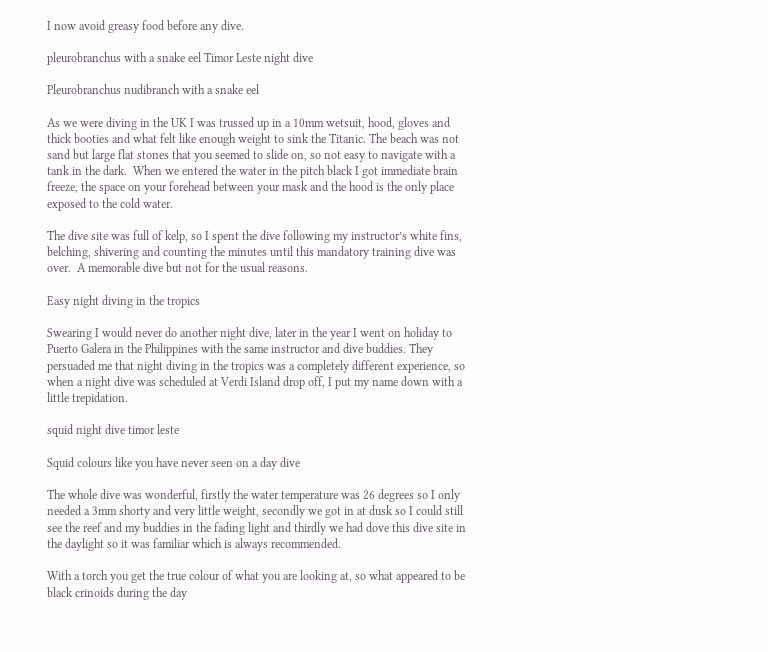I now avoid greasy food before any dive.

pleurobranchus with a snake eel Timor Leste night dive

Pleurobranchus nudibranch with a snake eel

As we were diving in the UK I was trussed up in a 10mm wetsuit, hood, gloves and thick booties and what felt like enough weight to sink the Titanic. The beach was not sand but large flat stones that you seemed to slide on, so not easy to navigate with a tank in the dark.  When we entered the water in the pitch black I got immediate brain freeze, the space on your forehead between your mask and the hood is the only place exposed to the cold water.

The dive site was full of kelp, so I spent the dive following my instructor’s white fins, belching, shivering and counting the minutes until this mandatory training dive was over.  A memorable dive but not for the usual reasons.

Easy night diving in the tropics

Swearing I would never do another night dive, later in the year I went on holiday to Puerto Galera in the Philippines with the same instructor and dive buddies. They persuaded me that night diving in the tropics was a completely different experience, so when a night dive was scheduled at Verdi Island drop off, I put my name down with a little trepidation.

squid night dive timor leste

Squid colours like you have never seen on a day dive

The whole dive was wonderful, firstly the water temperature was 26 degrees so I only needed a 3mm shorty and very little weight, secondly we got in at dusk so I could still see the reef and my buddies in the fading light and thirdly we had dove this dive site in the daylight so it was familiar which is always recommended.

With a torch you get the true colour of what you are looking at, so what appeared to be black crinoids during the day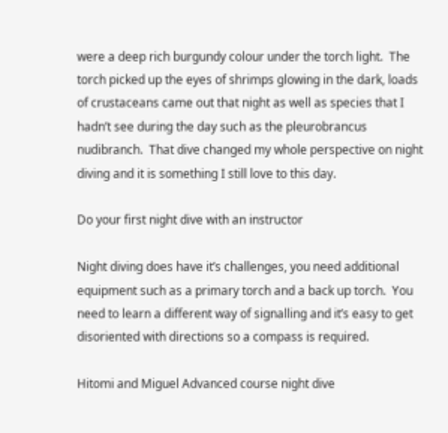were a deep rich burgundy colour under the torch light.  The torch picked up the eyes of shrimps glowing in the dark, loads of crustaceans came out that night as well as species that I hadn’t see during the day such as the pleurobrancus nudibranch.  That dive changed my whole perspective on night diving and it is something I still love to this day.

Do your first night dive with an instructor

Night diving does have it’s challenges, you need additional equipment such as a primary torch and a back up torch.  You need to learn a different way of signalling and it’s easy to get disoriented with directions so a compass is required.

Hitomi and Miguel Advanced course night dive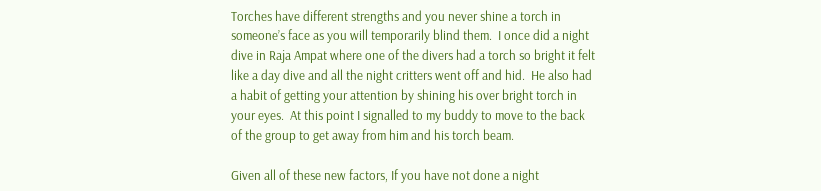Torches have different strengths and you never shine a torch in someone’s face as you will temporarily blind them.  I once did a night dive in Raja Ampat where one of the divers had a torch so bright it felt like a day dive and all the night critters went off and hid.  He also had a habit of getting your attention by shining his over bright torch in your eyes.  At this point I signalled to my buddy to move to the back of the group to get away from him and his torch beam.

Given all of these new factors, If you have not done a night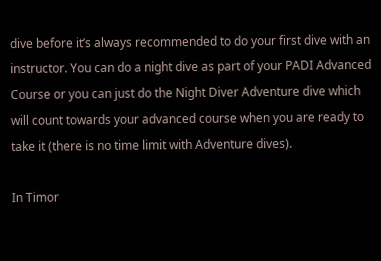dive before it’s always recommended to do your first dive with an instructor. You can do a night dive as part of your PADI Advanced Course or you can just do the Night Diver Adventure dive which will count towards your advanced course when you are ready to take it (there is no time limit with Adventure dives).

In Timor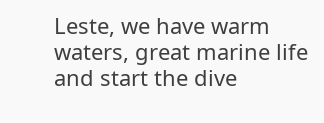Leste, we have warm waters, great marine life and start the dive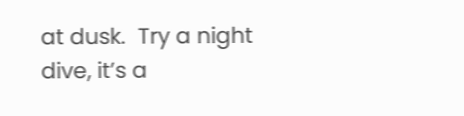at dusk.  Try a night dive, it’s a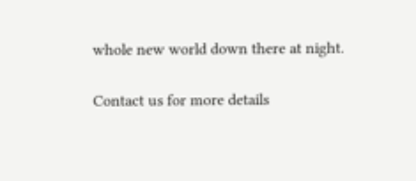whole new world down there at night.

Contact us for more details